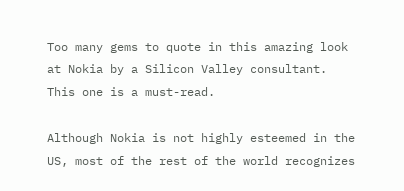Too many gems to quote in this amazing look at Nokia by a Silicon Valley consultant. This one is a must-read.

Although Nokia is not highly esteemed in the US, most of the rest of the world recognizes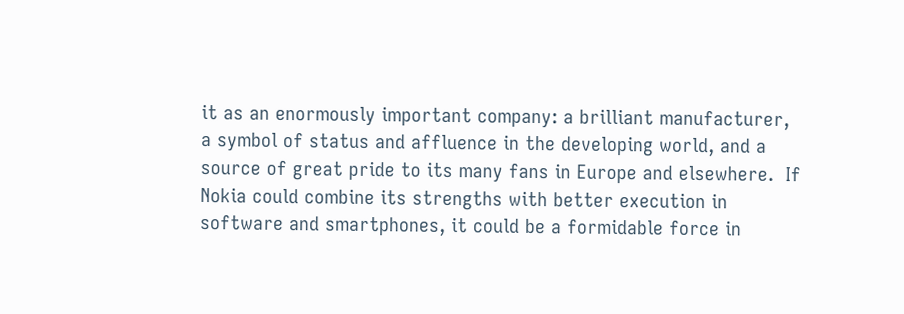it as an enormously important company: a brilliant manufacturer, a symbol of status and affluence in the developing world, and a source of great pride to its many fans in Europe and elsewhere.  If Nokia could combine its strengths with better execution in software and smartphones, it could be a formidable force in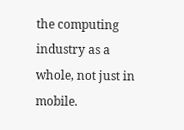the computing industry as a whole, not just in mobile.